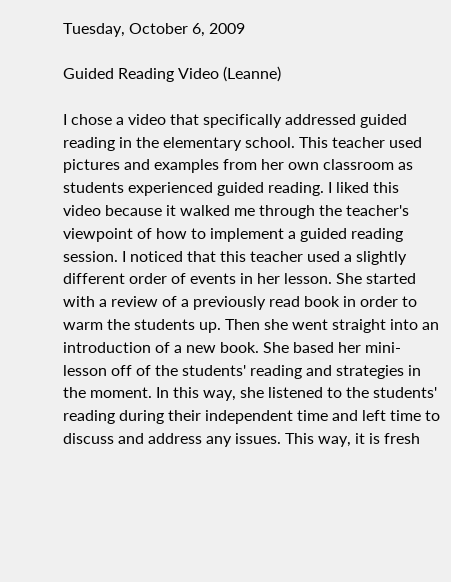Tuesday, October 6, 2009

Guided Reading Video (Leanne)

I chose a video that specifically addressed guided reading in the elementary school. This teacher used pictures and examples from her own classroom as students experienced guided reading. I liked this video because it walked me through the teacher's viewpoint of how to implement a guided reading session. I noticed that this teacher used a slightly different order of events in her lesson. She started with a review of a previously read book in order to warm the students up. Then she went straight into an introduction of a new book. She based her mini-lesson off of the students' reading and strategies in the moment. In this way, she listened to the students' reading during their independent time and left time to discuss and address any issues. This way, it is fresh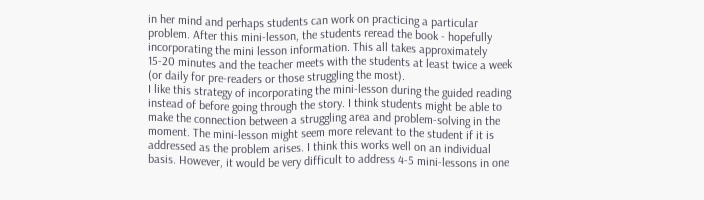in her mind and perhaps students can work on practicing a particular problem. After this mini-lesson, the students reread the book - hopefully incorporating the mini lesson information. This all takes approximately 15-20 minutes and the teacher meets with the students at least twice a week (or daily for pre-readers or those struggling the most).
I like this strategy of incorporating the mini-lesson during the guided reading instead of before going through the story. I think students might be able to make the connection between a struggling area and problem-solving in the moment. The mini-lesson might seem more relevant to the student if it is addressed as the problem arises. I think this works well on an individual basis. However, it would be very difficult to address 4-5 mini-lessons in one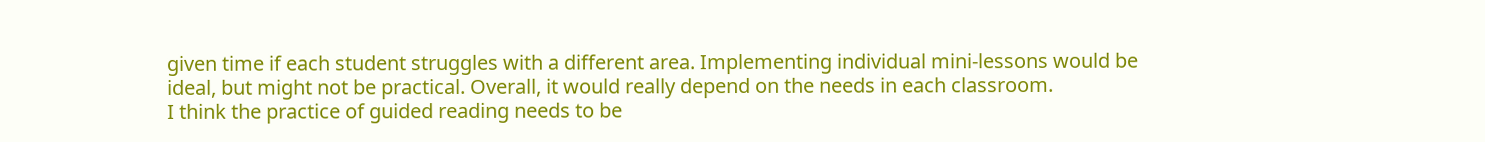given time if each student struggles with a different area. Implementing individual mini-lessons would be ideal, but might not be practical. Overall, it would really depend on the needs in each classroom.
I think the practice of guided reading needs to be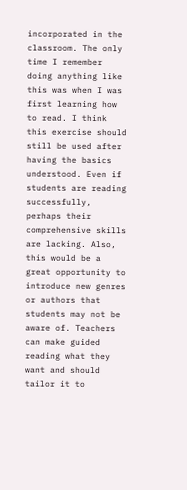incorporated in the classroom. The only time I remember doing anything like this was when I was first learning how to read. I think this exercise should still be used after having the basics understood. Even if students are reading successfully, perhaps their comprehensive skills are lacking. Also, this would be a great opportunity to introduce new genres or authors that students may not be aware of. Teachers can make guided reading what they want and should tailor it to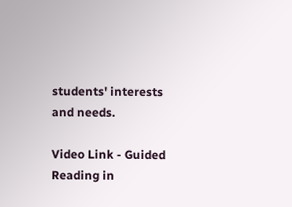students' interests and needs.

Video Link - Guided Reading in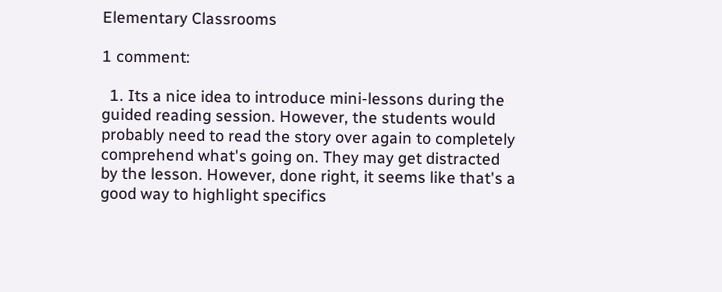Elementary Classrooms

1 comment:

  1. Its a nice idea to introduce mini-lessons during the guided reading session. However, the students would probably need to read the story over again to completely comprehend what's going on. They may get distracted by the lesson. However, done right, it seems like that's a good way to highlight specifics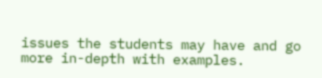issues the students may have and go more in-depth with examples.